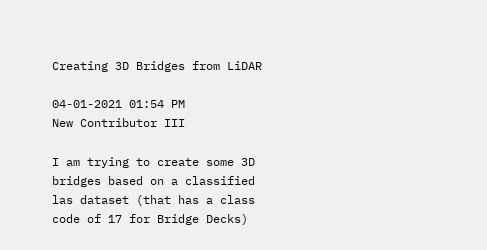Creating 3D Bridges from LiDAR

04-01-2021 01:54 PM
New Contributor III

I am trying to create some 3D bridges based on a classified las dataset (that has a class code of 17 for Bridge Decks)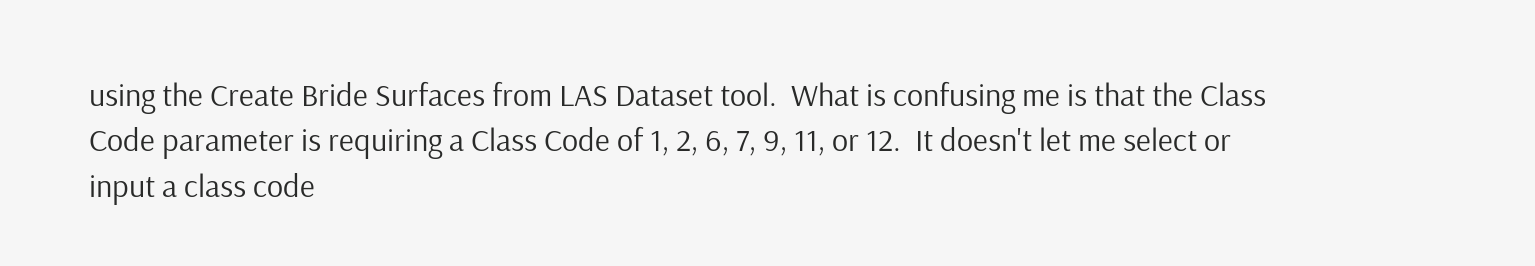using the Create Bride Surfaces from LAS Dataset tool.  What is confusing me is that the Class Code parameter is requiring a Class Code of 1, 2, 6, 7, 9, 11, or 12.  It doesn't let me select or input a class code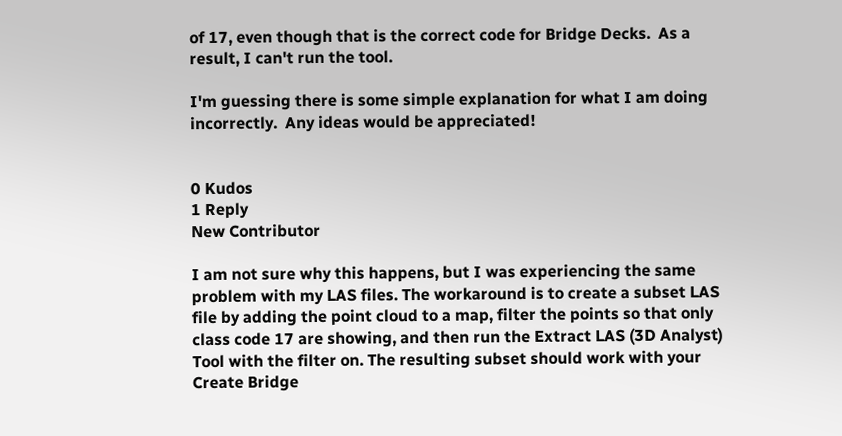of 17, even though that is the correct code for Bridge Decks.  As a result, I can't run the tool.

I'm guessing there is some simple explanation for what I am doing incorrectly.  Any ideas would be appreciated!


0 Kudos
1 Reply
New Contributor

I am not sure why this happens, but I was experiencing the same problem with my LAS files. The workaround is to create a subset LAS file by adding the point cloud to a map, filter the points so that only class code 17 are showing, and then run the Extract LAS (3D Analyst) Tool with the filter on. The resulting subset should work with your Create Bridge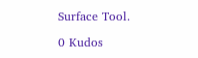Surface Tool.

0 Kudos